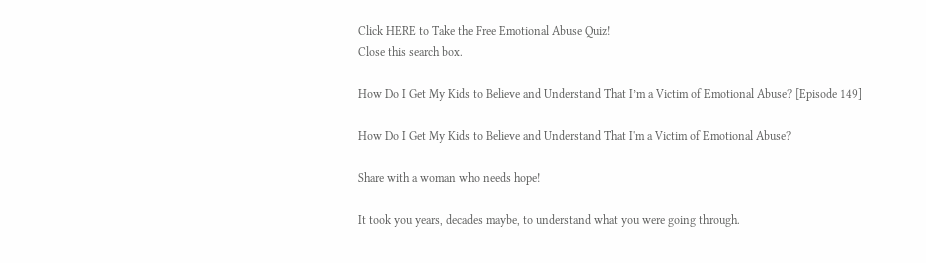Click HERE to Take the Free Emotional Abuse Quiz!
Close this search box.

How Do I Get My Kids to Believe and Understand That I’m a Victim of Emotional Abuse? [Episode 149]

How Do I Get My Kids to Believe and Understand That I'm a Victim of Emotional Abuse?

Share with a woman who needs hope!

It took you years, decades maybe, to understand what you were going through.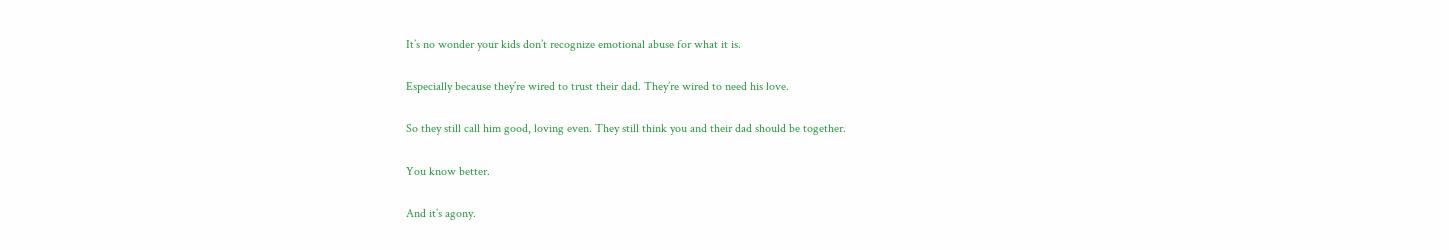It’s no wonder your kids don’t recognize emotional abuse for what it is.

Especially because they’re wired to trust their dad. They’re wired to need his love.

So they still call him good, loving even. They still think you and their dad should be together.

You know better.

And it’s agony.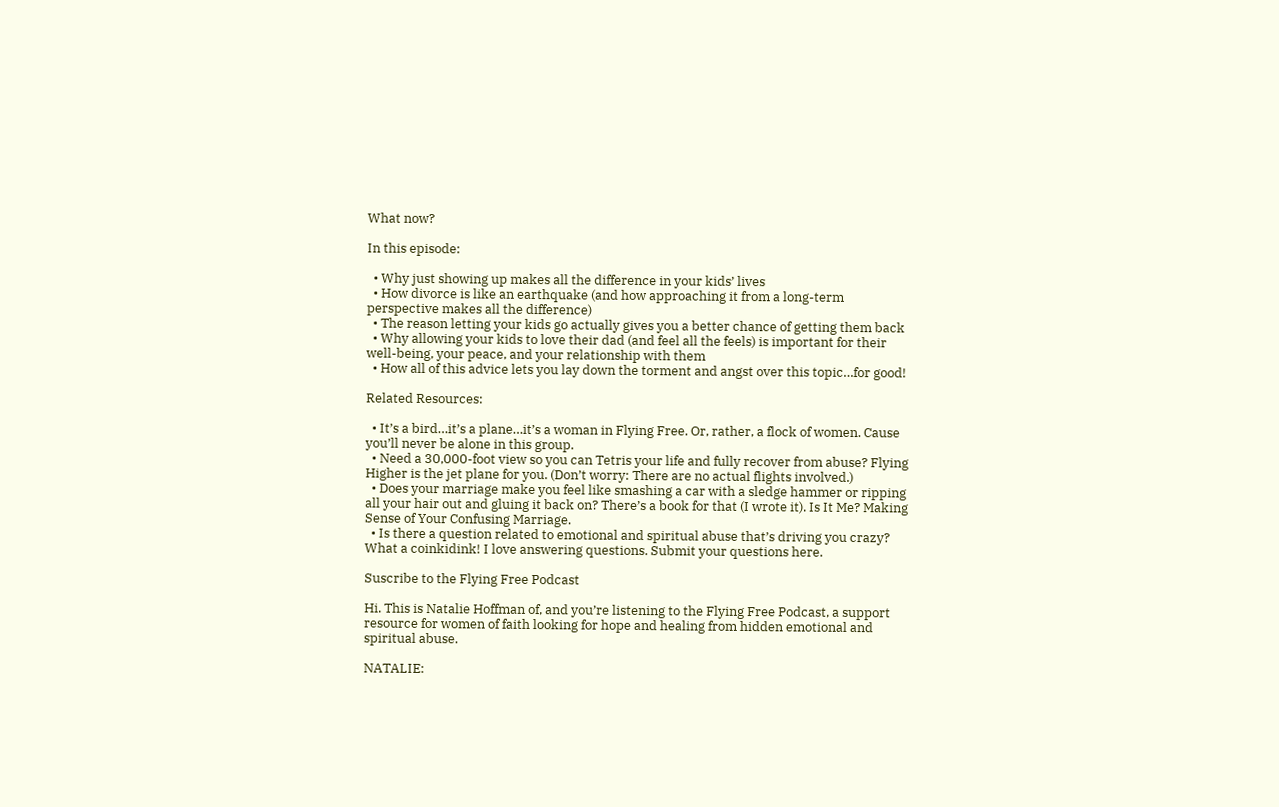What now?

In this episode:

  • Why just showing up makes all the difference in your kids’ lives
  • How divorce is like an earthquake (and how approaching it from a long-term perspective makes all the difference)
  • The reason letting your kids go actually gives you a better chance of getting them back
  • Why allowing your kids to love their dad (and feel all the feels) is important for their well-being, your peace, and your relationship with them
  • How all of this advice lets you lay down the torment and angst over this topic…for good!

Related Resources:

  • It’s a bird…it’s a plane…it’s a woman in Flying Free. Or, rather, a flock of women. Cause you’ll never be alone in this group.
  • Need a 30,000-foot view so you can Tetris your life and fully recover from abuse? Flying Higher is the jet plane for you. (Don’t worry: There are no actual flights involved.)
  • Does your marriage make you feel like smashing a car with a sledge hammer or ripping all your hair out and gluing it back on? There’s a book for that (I wrote it). Is It Me? Making Sense of Your Confusing Marriage.
  • Is there a question related to emotional and spiritual abuse that’s driving you crazy? What a coinkidink! I love answering questions. Submit your questions here.

Suscribe to the Flying Free Podcast

Hi. This is Natalie Hoffman of, and you’re listening to the Flying Free Podcast, a support resource for women of faith looking for hope and healing from hidden emotional and spiritual abuse.

NATALIE: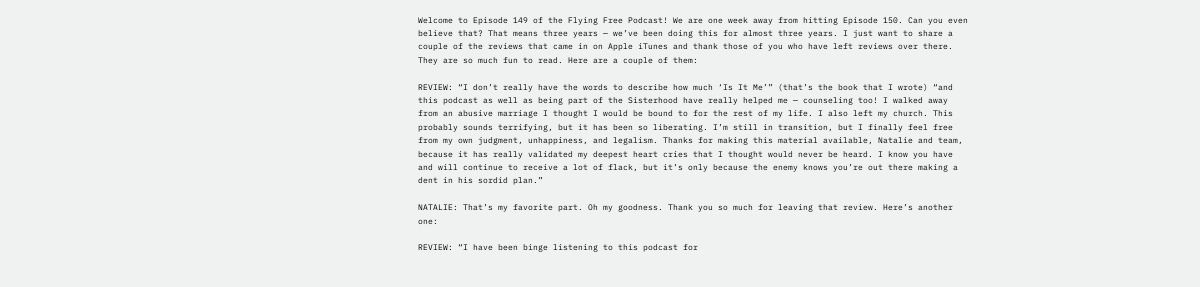Welcome to Episode 149 of the Flying Free Podcast! We are one week away from hitting Episode 150. Can you even believe that? That means three years — we’ve been doing this for almost three years. I just want to share a couple of the reviews that came in on Apple iTunes and thank those of you who have left reviews over there. They are so much fun to read. Here are a couple of them:

REVIEW: “I don’t really have the words to describe how much ‘Is It Me’” (that’s the book that I wrote) “and this podcast as well as being part of the Sisterhood have really helped me — counseling too! I walked away from an abusive marriage I thought I would be bound to for the rest of my life. I also left my church. This probably sounds terrifying, but it has been so liberating. I’m still in transition, but I finally feel free from my own judgment, unhappiness, and legalism. Thanks for making this material available, Natalie and team, because it has really validated my deepest heart cries that I thought would never be heard. I know you have and will continue to receive a lot of flack, but it’s only because the enemy knows you’re out there making a dent in his sordid plan.”

NATALIE: That’s my favorite part. Oh my goodness. Thank you so much for leaving that review. Here’s another one:

REVIEW: “I have been binge listening to this podcast for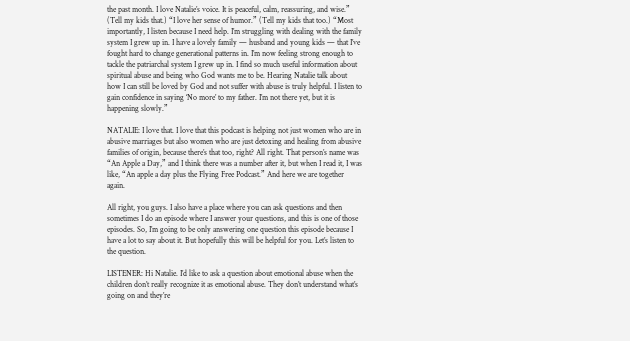the past month. I love Natalie’s voice. It is peaceful, calm, reassuring, and wise.” (Tell my kids that.) “I love her sense of humor.” (Tell my kids that too.) “Most importantly, I listen because I need help. I’m struggling with dealing with the family system I grew up in. I have a lovely family — husband and young kids — that I’ve fought hard to change generational patterns in. I’m now feeling strong enough to tackle the patriarchal system I grew up in. I find so much useful information about spiritual abuse and being who God wants me to be. Hearing Natalie talk about how I can still be loved by God and not suffer with abuse is truly helpful. I listen to gain confidence in saying ‘No more’ to my father. I’m not there yet, but it is happening slowly.”

NATALIE: I love that. I love that this podcast is helping not just women who are in abusive marriages but also women who are just detoxing and healing from abusive families of origin, because there’s that too, right? All right. That person’s name was “An Apple a Day,” and I think there was a number after it, but when I read it, I was like, “An apple a day plus the Flying Free Podcast.” And here we are together again.

All right, you guys. I also have a place where you can ask questions and then sometimes I do an episode where I answer your questions, and this is one of those episodes. So, I’m going to be only answering one question this episode because I have a lot to say about it. But hopefully this will be helpful for you. Let’s listen to the question.

LISTENER: Hi Natalie. I’d like to ask a question about emotional abuse when the children don’t really recognize it as emotional abuse. They don’t understand what’s going on and they’re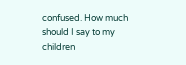confused. How much should I say to my children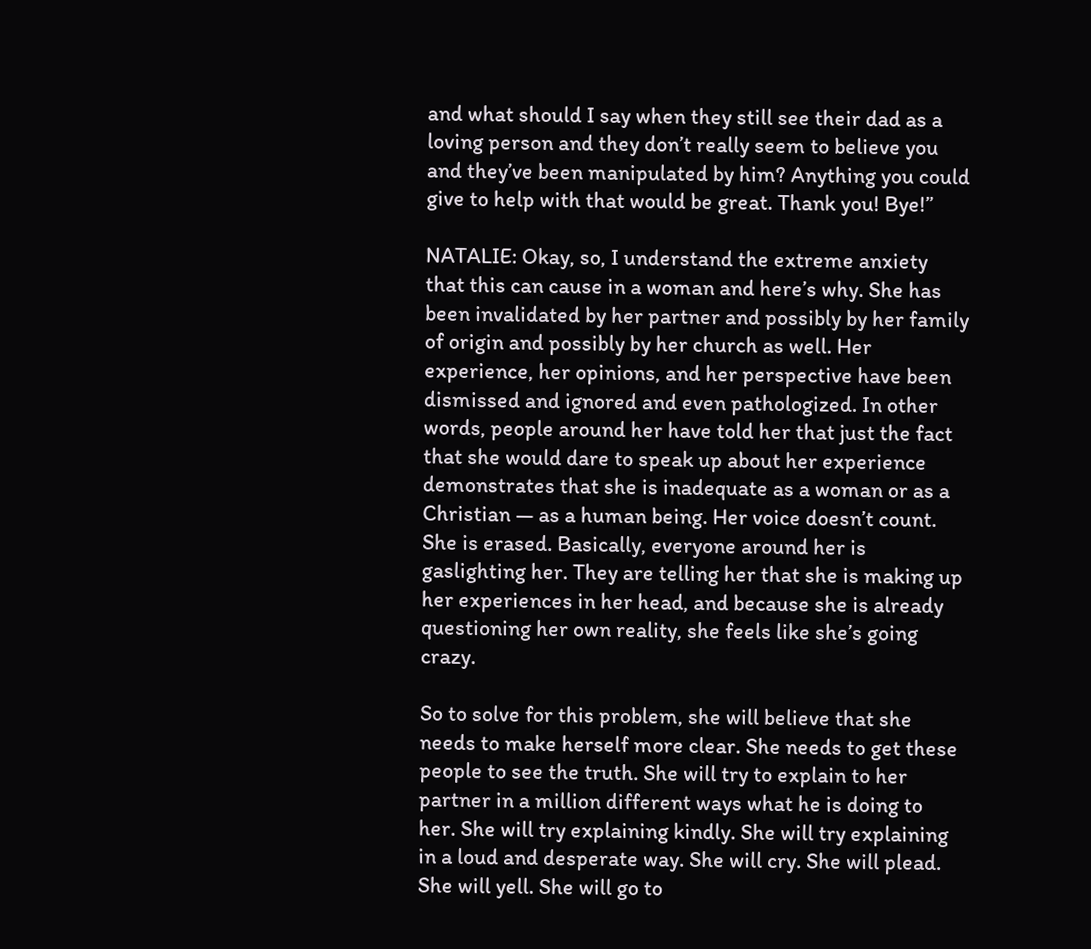and what should I say when they still see their dad as a loving person and they don’t really seem to believe you and they’ve been manipulated by him? Anything you could give to help with that would be great. Thank you! Bye!”

NATALIE: Okay, so, I understand the extreme anxiety that this can cause in a woman and here’s why. She has been invalidated by her partner and possibly by her family of origin and possibly by her church as well. Her experience, her opinions, and her perspective have been dismissed and ignored and even pathologized. In other words, people around her have told her that just the fact that she would dare to speak up about her experience demonstrates that she is inadequate as a woman or as a Christian — as a human being. Her voice doesn’t count. She is erased. Basically, everyone around her is gaslighting her. They are telling her that she is making up her experiences in her head, and because she is already questioning her own reality, she feels like she’s going crazy.

So to solve for this problem, she will believe that she needs to make herself more clear. She needs to get these people to see the truth. She will try to explain to her partner in a million different ways what he is doing to her. She will try explaining kindly. She will try explaining in a loud and desperate way. She will cry. She will plead. She will yell. She will go to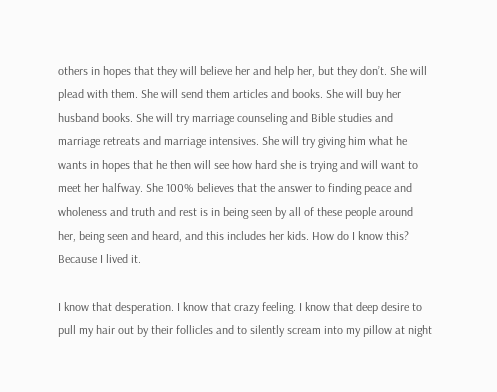others in hopes that they will believe her and help her, but they don’t. She will plead with them. She will send them articles and books. She will buy her husband books. She will try marriage counseling and Bible studies and marriage retreats and marriage intensives. She will try giving him what he wants in hopes that he then will see how hard she is trying and will want to meet her halfway. She 100% believes that the answer to finding peace and wholeness and truth and rest is in being seen by all of these people around her, being seen and heard, and this includes her kids. How do I know this? Because I lived it.

I know that desperation. I know that crazy feeling. I know that deep desire to pull my hair out by their follicles and to silently scream into my pillow at night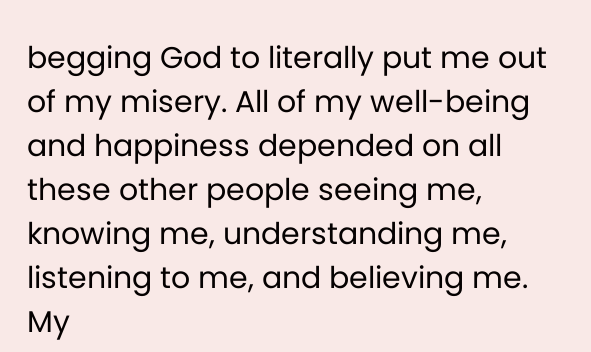begging God to literally put me out of my misery. All of my well-being and happiness depended on all these other people seeing me, knowing me, understanding me, listening to me, and believing me. My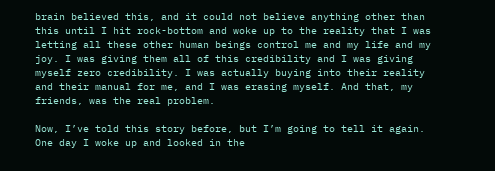brain believed this, and it could not believe anything other than this until I hit rock-bottom and woke up to the reality that I was letting all these other human beings control me and my life and my joy. I was giving them all of this credibility and I was giving myself zero credibility. I was actually buying into their reality and their manual for me, and I was erasing myself. And that, my friends, was the real problem.

Now, I’ve told this story before, but I’m going to tell it again. One day I woke up and looked in the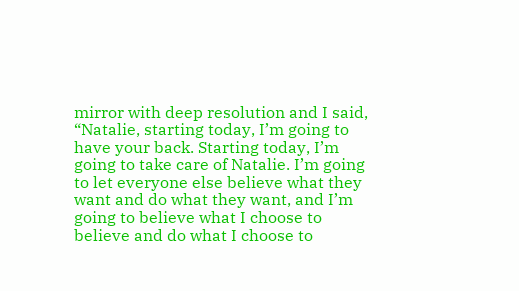mirror with deep resolution and I said, “Natalie, starting today, I’m going to have your back. Starting today, I’m going to take care of Natalie. I’m going to let everyone else believe what they want and do what they want, and I’m going to believe what I choose to believe and do what I choose to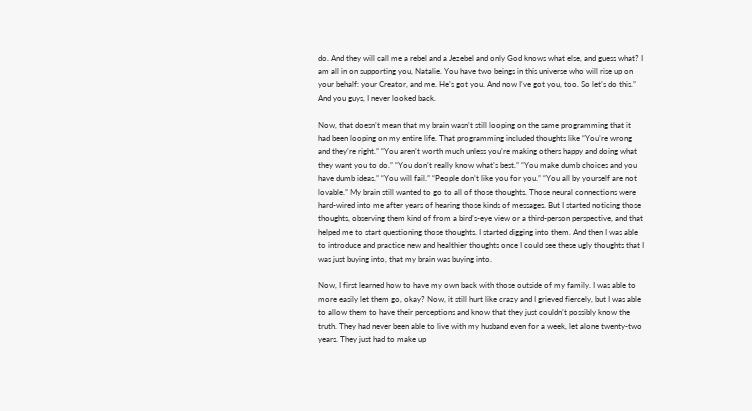do. And they will call me a rebel and a Jezebel and only God knows what else, and guess what? I am all in on supporting you, Natalie. You have two beings in this universe who will rise up on your behalf: your Creator, and me. He’s got you. And now I’ve got you, too. So let’s do this.” And you guys, I never looked back.

Now, that doesn’t mean that my brain wasn’t still looping on the same programming that it had been looping on my entire life. That programming included thoughts like “You’re wrong and they’re right.” “You aren’t worth much unless you’re making others happy and doing what they want you to do.” “You don’t really know what’s best.” “You make dumb choices and you have dumb ideas.” “You will fail.” “People don’t like you for you.” “You all by yourself are not lovable.” My brain still wanted to go to all of those thoughts. Those neural connections were hard-wired into me after years of hearing those kinds of messages. But I started noticing those thoughts, observing them kind of from a bird’s-eye view or a third-person perspective, and that helped me to start questioning those thoughts. I started digging into them. And then I was able to introduce and practice new and healthier thoughts once I could see these ugly thoughts that I was just buying into, that my brain was buying into.

Now, I first learned how to have my own back with those outside of my family. I was able to more easily let them go, okay? Now, it still hurt like crazy and I grieved fiercely, but I was able to allow them to have their perceptions and know that they just couldn’t possibly know the truth. They had never been able to live with my husband even for a week, let alone twenty-two years. They just had to make up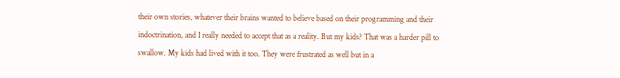their own stories, whatever their brains wanted to believe based on their programming and their indoctrination, and I really needed to accept that as a reality. But my kids? That was a harder pill to swallow. My kids had lived with it too. They were frustrated as well but in a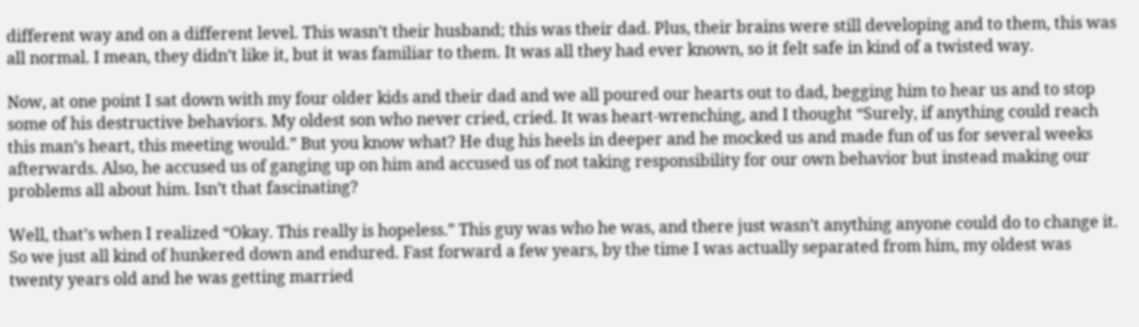different way and on a different level. This wasn’t their husband; this was their dad. Plus, their brains were still developing and to them, this was all normal. I mean, they didn’t like it, but it was familiar to them. It was all they had ever known, so it felt safe in kind of a twisted way.

Now, at one point I sat down with my four older kids and their dad and we all poured our hearts out to dad, begging him to hear us and to stop some of his destructive behaviors. My oldest son who never cried, cried. It was heart-wrenching, and I thought “Surely, if anything could reach this man’s heart, this meeting would.” But you know what? He dug his heels in deeper and he mocked us and made fun of us for several weeks afterwards. Also, he accused us of ganging up on him and accused us of not taking responsibility for our own behavior but instead making our problems all about him. Isn’t that fascinating?

Well, that’s when I realized “Okay. This really is hopeless.” This guy was who he was, and there just wasn’t anything anyone could do to change it. So we just all kind of hunkered down and endured. Fast forward a few years, by the time I was actually separated from him, my oldest was twenty years old and he was getting married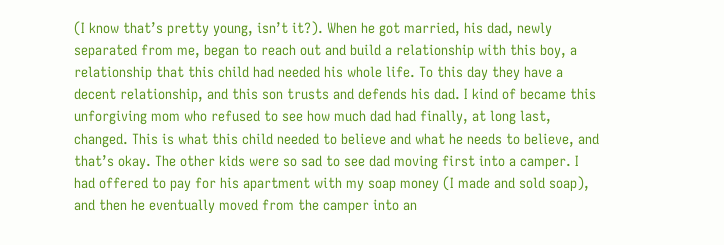(I know that’s pretty young, isn’t it?). When he got married, his dad, newly separated from me, began to reach out and build a relationship with this boy, a relationship that this child had needed his whole life. To this day they have a decent relationship, and this son trusts and defends his dad. I kind of became this unforgiving mom who refused to see how much dad had finally, at long last, changed. This is what this child needed to believe and what he needs to believe, and that’s okay. The other kids were so sad to see dad moving first into a camper. I had offered to pay for his apartment with my soap money (I made and sold soap), and then he eventually moved from the camper into an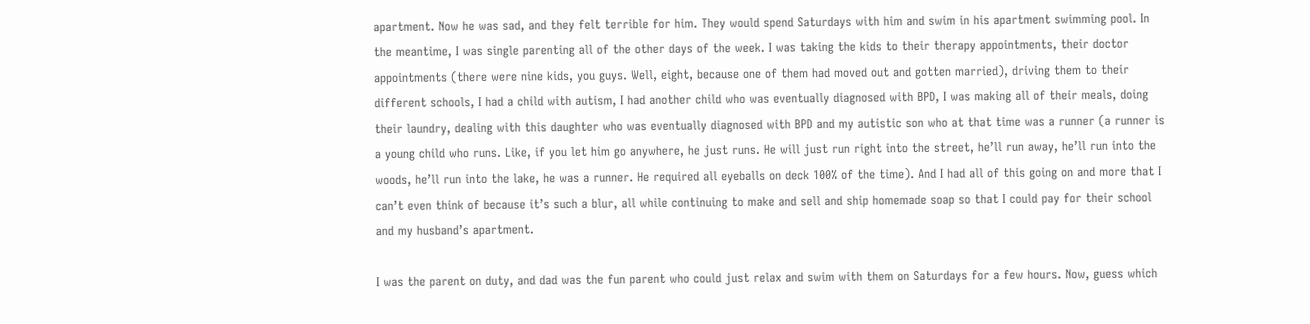apartment. Now he was sad, and they felt terrible for him. They would spend Saturdays with him and swim in his apartment swimming pool. In the meantime, I was single parenting all of the other days of the week. I was taking the kids to their therapy appointments, their doctor appointments (there were nine kids, you guys. Well, eight, because one of them had moved out and gotten married), driving them to their different schools, I had a child with autism, I had another child who was eventually diagnosed with BPD, I was making all of their meals, doing their laundry, dealing with this daughter who was eventually diagnosed with BPD and my autistic son who at that time was a runner (a runner is a young child who runs. Like, if you let him go anywhere, he just runs. He will just run right into the street, he’ll run away, he’ll run into the woods, he’ll run into the lake, he was a runner. He required all eyeballs on deck 100% of the time). And I had all of this going on and more that I can’t even think of because it’s such a blur, all while continuing to make and sell and ship homemade soap so that I could pay for their school and my husband’s apartment.

I was the parent on duty, and dad was the fun parent who could just relax and swim with them on Saturdays for a few hours. Now, guess which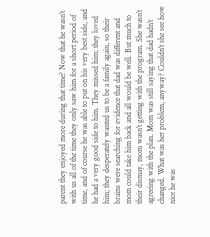parent they enjoyed more during that time? Now that he wasn’t with us all of the time they only saw him for a short period of time, and of course he was able to put on his very best side, and he had a very good side to him. They missed him; they loved him; they desperately wanted us to be a family again, so their brains were searching for evidence that dad was different and mom could take him back and all would be well. But much to their dismay, mom wasn’t getting with the program. She wasn’t agreeing with the plan. Mom was still saying that dad hadn’t changed. What was her problem, anyway? Couldn’t she see how nice he was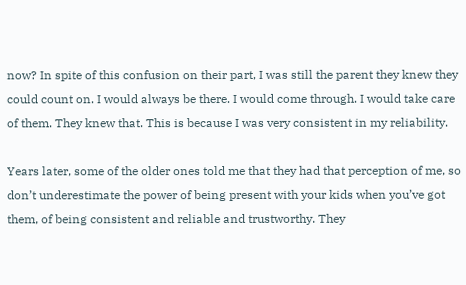now? In spite of this confusion on their part, I was still the parent they knew they could count on. I would always be there. I would come through. I would take care of them. They knew that. This is because I was very consistent in my reliability.

Years later, some of the older ones told me that they had that perception of me, so don’t underestimate the power of being present with your kids when you’ve got them, of being consistent and reliable and trustworthy. They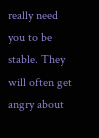really need you to be stable. They will often get angry about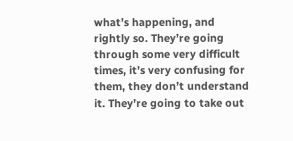what’s happening, and rightly so. They’re going through some very difficult times, it’s very confusing for them, they don’t understand it. They’re going to take out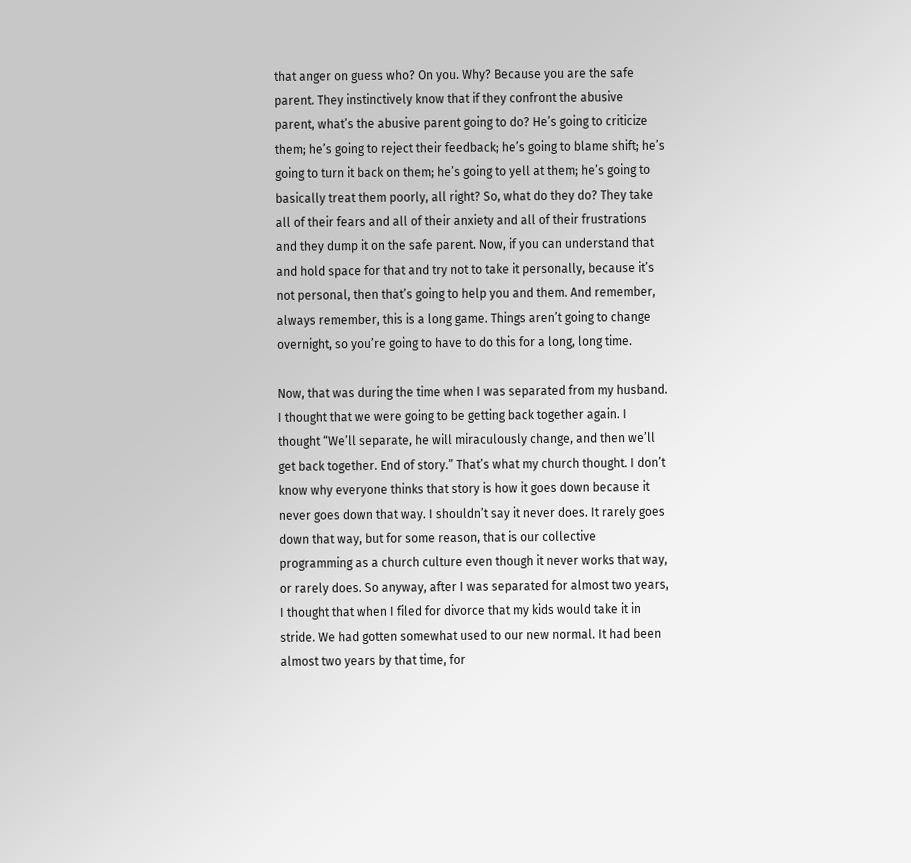that anger on guess who? On you. Why? Because you are the safe parent. They instinctively know that if they confront the abusive parent, what’s the abusive parent going to do? He’s going to criticize them; he’s going to reject their feedback; he’s going to blame shift; he’s going to turn it back on them; he’s going to yell at them; he’s going to basically treat them poorly, all right? So, what do they do? They take all of their fears and all of their anxiety and all of their frustrations and they dump it on the safe parent. Now, if you can understand that and hold space for that and try not to take it personally, because it’s not personal, then that’s going to help you and them. And remember, always remember, this is a long game. Things aren’t going to change overnight, so you’re going to have to do this for a long, long time.

Now, that was during the time when I was separated from my husband. I thought that we were going to be getting back together again. I thought “We’ll separate, he will miraculously change, and then we’ll get back together. End of story.” That’s what my church thought. I don’t know why everyone thinks that story is how it goes down because it never goes down that way. I shouldn’t say it never does. It rarely goes down that way, but for some reason, that is our collective programming as a church culture even though it never works that way, or rarely does. So anyway, after I was separated for almost two years, I thought that when I filed for divorce that my kids would take it in stride. We had gotten somewhat used to our new normal. It had been almost two years by that time, for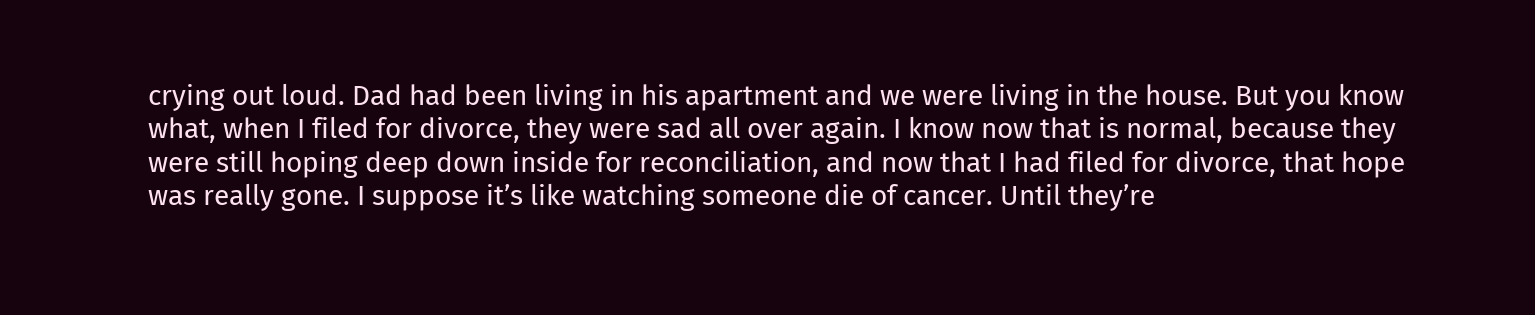crying out loud. Dad had been living in his apartment and we were living in the house. But you know what, when I filed for divorce, they were sad all over again. I know now that is normal, because they were still hoping deep down inside for reconciliation, and now that I had filed for divorce, that hope was really gone. I suppose it’s like watching someone die of cancer. Until they’re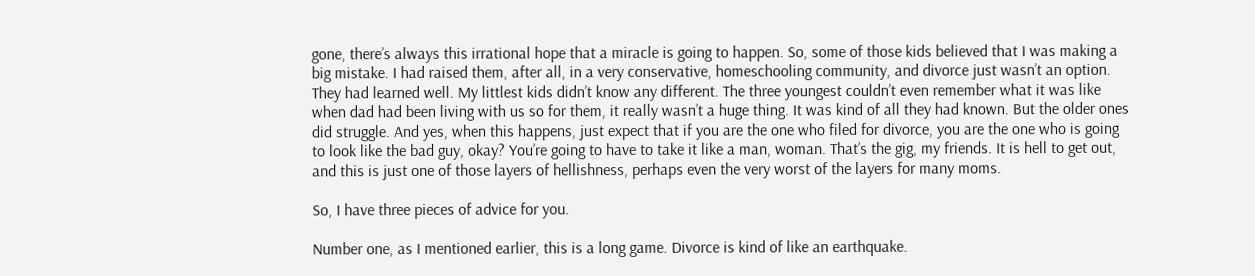gone, there’s always this irrational hope that a miracle is going to happen. So, some of those kids believed that I was making a big mistake. I had raised them, after all, in a very conservative, homeschooling community, and divorce just wasn’t an option. They had learned well. My littlest kids didn’t know any different. The three youngest couldn’t even remember what it was like when dad had been living with us so for them, it really wasn’t a huge thing. It was kind of all they had known. But the older ones did struggle. And yes, when this happens, just expect that if you are the one who filed for divorce, you are the one who is going to look like the bad guy, okay? You’re going to have to take it like a man, woman. That’s the gig, my friends. It is hell to get out, and this is just one of those layers of hellishness, perhaps even the very worst of the layers for many moms.

So, I have three pieces of advice for you.

Number one, as I mentioned earlier, this is a long game. Divorce is kind of like an earthquake.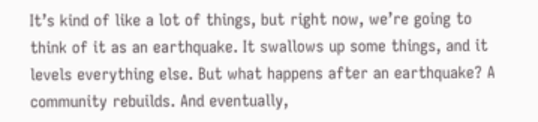It’s kind of like a lot of things, but right now, we’re going to think of it as an earthquake. It swallows up some things, and it levels everything else. But what happens after an earthquake? A community rebuilds. And eventually,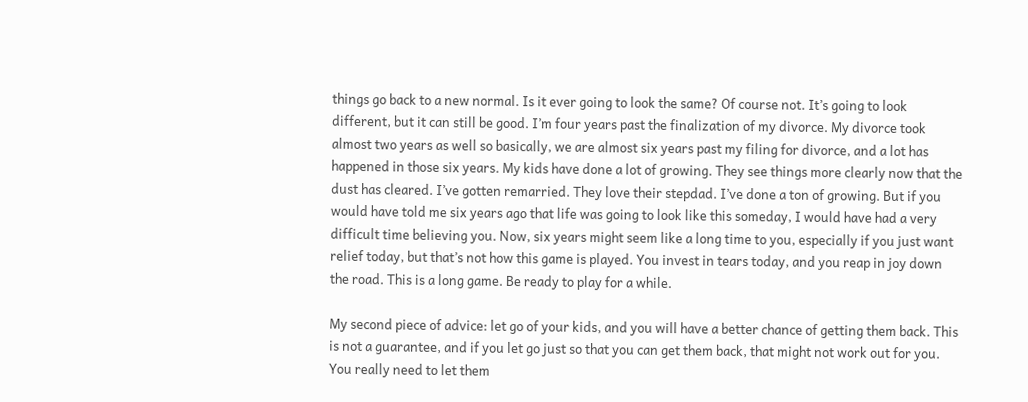things go back to a new normal. Is it ever going to look the same? Of course not. It’s going to look different, but it can still be good. I’m four years past the finalization of my divorce. My divorce took almost two years as well so basically, we are almost six years past my filing for divorce, and a lot has happened in those six years. My kids have done a lot of growing. They see things more clearly now that the dust has cleared. I’ve gotten remarried. They love their stepdad. I’ve done a ton of growing. But if you would have told me six years ago that life was going to look like this someday, I would have had a very difficult time believing you. Now, six years might seem like a long time to you, especially if you just want relief today, but that’s not how this game is played. You invest in tears today, and you reap in joy down the road. This is a long game. Be ready to play for a while.

My second piece of advice: let go of your kids, and you will have a better chance of getting them back. This is not a guarantee, and if you let go just so that you can get them back, that might not work out for you. You really need to let them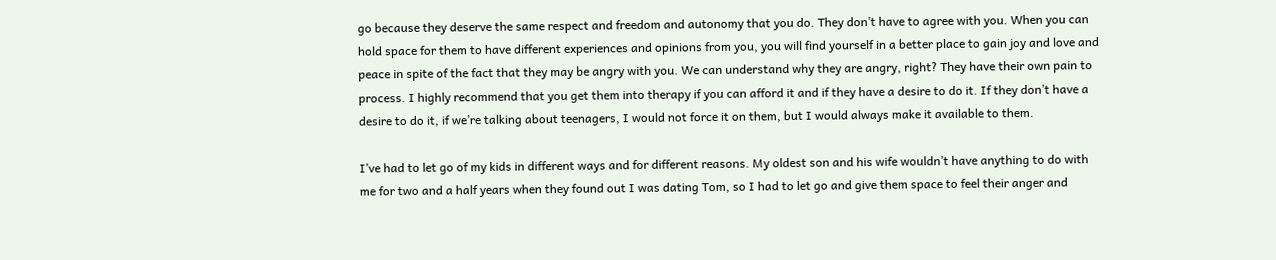go because they deserve the same respect and freedom and autonomy that you do. They don’t have to agree with you. When you can hold space for them to have different experiences and opinions from you, you will find yourself in a better place to gain joy and love and peace in spite of the fact that they may be angry with you. We can understand why they are angry, right? They have their own pain to process. I highly recommend that you get them into therapy if you can afford it and if they have a desire to do it. If they don’t have a desire to do it, if we’re talking about teenagers, I would not force it on them, but I would always make it available to them.

I’ve had to let go of my kids in different ways and for different reasons. My oldest son and his wife wouldn’t have anything to do with me for two and a half years when they found out I was dating Tom, so I had to let go and give them space to feel their anger and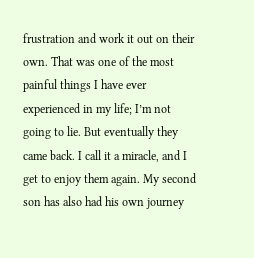frustration and work it out on their own. That was one of the most painful things I have ever experienced in my life; I’m not going to lie. But eventually they came back. I call it a miracle, and I get to enjoy them again. My second son has also had his own journey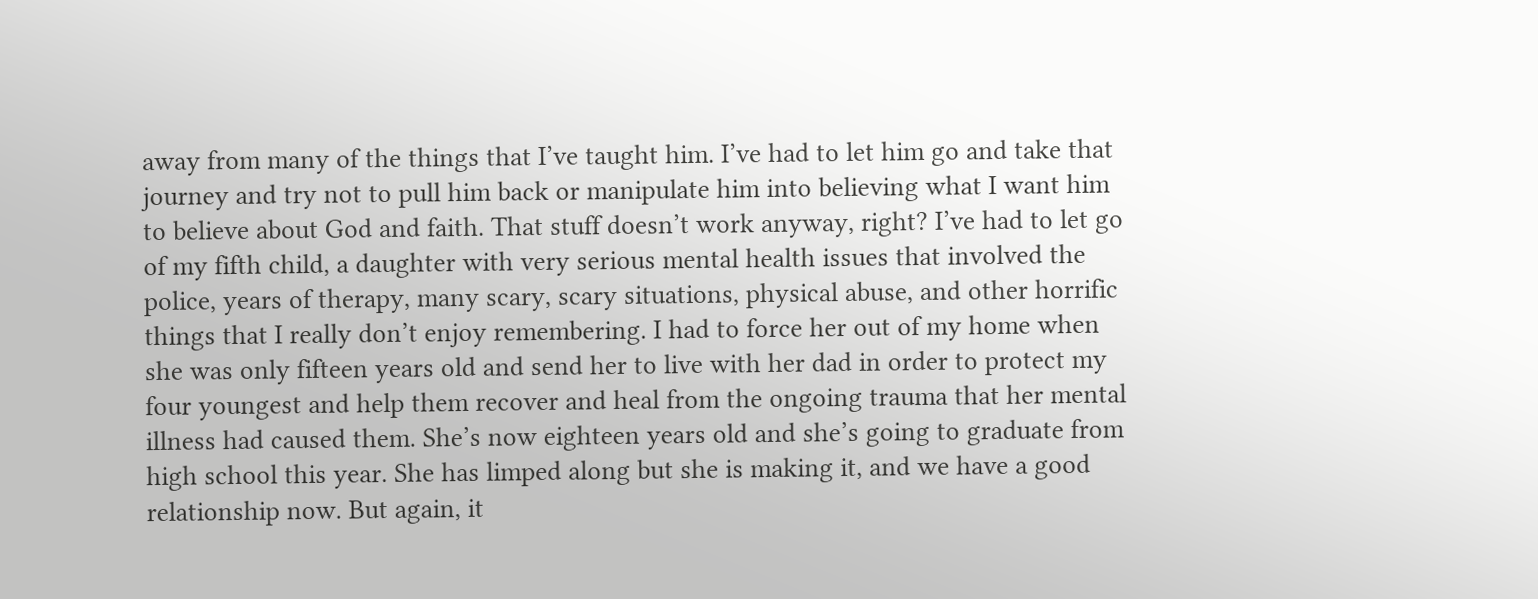away from many of the things that I’ve taught him. I’ve had to let him go and take that journey and try not to pull him back or manipulate him into believing what I want him to believe about God and faith. That stuff doesn’t work anyway, right? I’ve had to let go of my fifth child, a daughter with very serious mental health issues that involved the police, years of therapy, many scary, scary situations, physical abuse, and other horrific things that I really don’t enjoy remembering. I had to force her out of my home when she was only fifteen years old and send her to live with her dad in order to protect my four youngest and help them recover and heal from the ongoing trauma that her mental illness had caused them. She’s now eighteen years old and she’s going to graduate from high school this year. She has limped along but she is making it, and we have a good relationship now. But again, it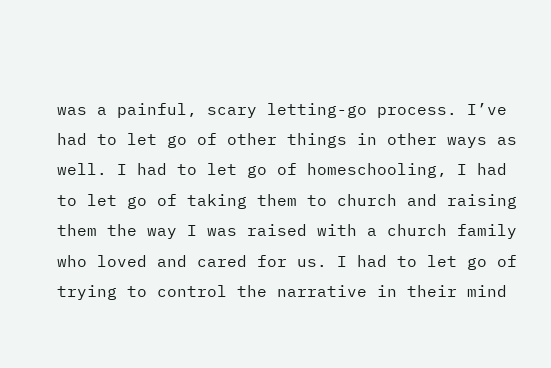was a painful, scary letting-go process. I’ve had to let go of other things in other ways as well. I had to let go of homeschooling, I had to let go of taking them to church and raising them the way I was raised with a church family who loved and cared for us. I had to let go of trying to control the narrative in their mind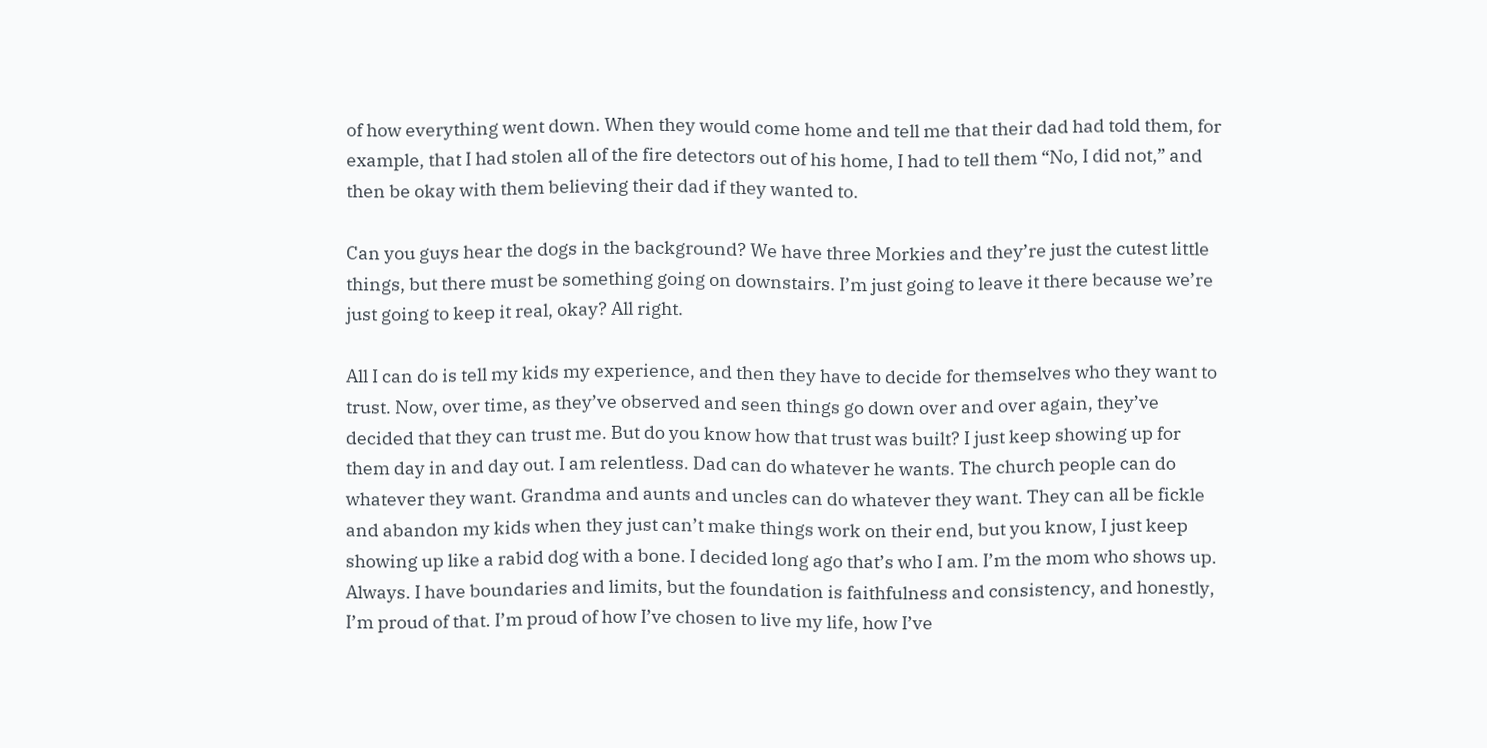of how everything went down. When they would come home and tell me that their dad had told them, for example, that I had stolen all of the fire detectors out of his home, I had to tell them “No, I did not,” and then be okay with them believing their dad if they wanted to.

Can you guys hear the dogs in the background? We have three Morkies and they’re just the cutest little things, but there must be something going on downstairs. I’m just going to leave it there because we’re just going to keep it real, okay? All right.

All I can do is tell my kids my experience, and then they have to decide for themselves who they want to trust. Now, over time, as they’ve observed and seen things go down over and over again, they’ve decided that they can trust me. But do you know how that trust was built? I just keep showing up for them day in and day out. I am relentless. Dad can do whatever he wants. The church people can do whatever they want. Grandma and aunts and uncles can do whatever they want. They can all be fickle and abandon my kids when they just can’t make things work on their end, but you know, I just keep showing up like a rabid dog with a bone. I decided long ago that’s who I am. I’m the mom who shows up. Always. I have boundaries and limits, but the foundation is faithfulness and consistency, and honestly, I’m proud of that. I’m proud of how I’ve chosen to live my life, how I’ve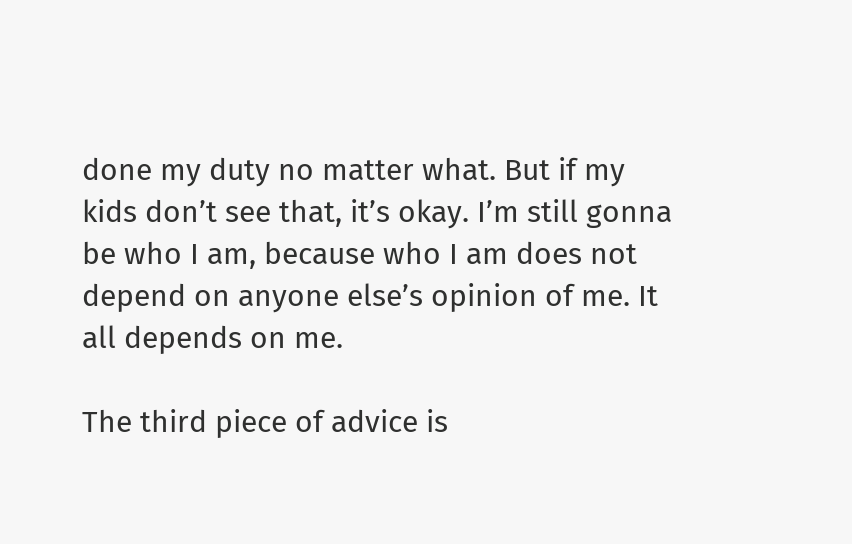done my duty no matter what. But if my kids don’t see that, it’s okay. I’m still gonna be who I am, because who I am does not depend on anyone else’s opinion of me. It all depends on me.

The third piece of advice is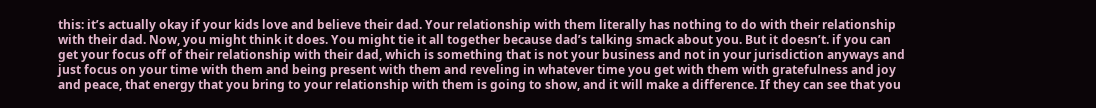this: it’s actually okay if your kids love and believe their dad. Your relationship with them literally has nothing to do with their relationship with their dad. Now, you might think it does. You might tie it all together because dad’s talking smack about you. But it doesn’t. if you can get your focus off of their relationship with their dad, which is something that is not your business and not in your jurisdiction anyways and just focus on your time with them and being present with them and reveling in whatever time you get with them with gratefulness and joy and peace, that energy that you bring to your relationship with them is going to show, and it will make a difference. If they can see that you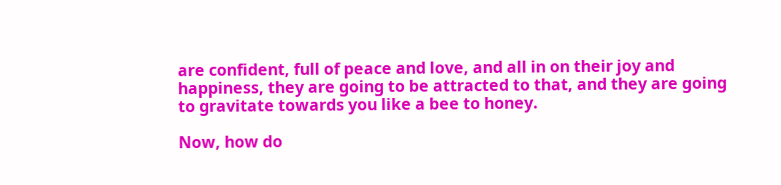are confident, full of peace and love, and all in on their joy and happiness, they are going to be attracted to that, and they are going to gravitate towards you like a bee to honey.

Now, how do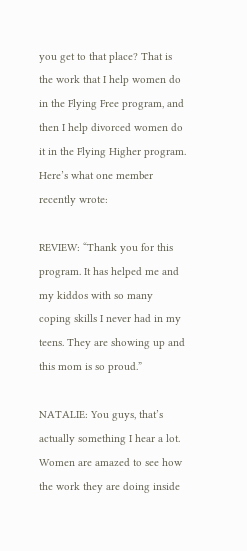you get to that place? That is the work that I help women do in the Flying Free program, and then I help divorced women do it in the Flying Higher program. Here’s what one member recently wrote:

REVIEW: “Thank you for this program. It has helped me and my kiddos with so many coping skills I never had in my teens. They are showing up and this mom is so proud.”

NATALIE: You guys, that’s actually something I hear a lot. Women are amazed to see how the work they are doing inside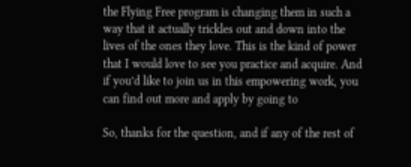the Flying Free program is changing them in such a way that it actually trickles out and down into the lives of the ones they love. This is the kind of power that I would love to see you practice and acquire. And if you’d like to join us in this empowering work, you can find out more and apply by going to

So, thanks for the question, and if any of the rest of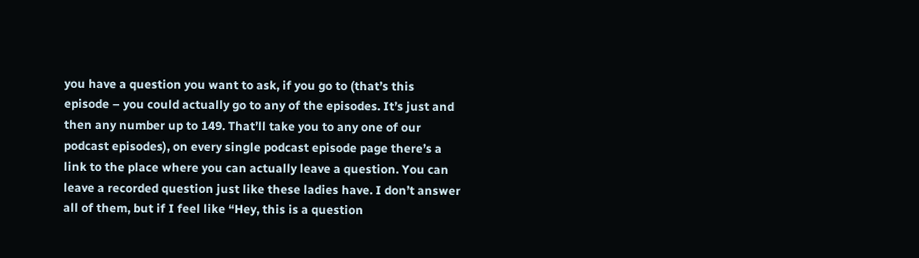you have a question you want to ask, if you go to (that’s this episode – you could actually go to any of the episodes. It’s just and then any number up to 149. That’ll take you to any one of our podcast episodes), on every single podcast episode page there’s a link to the place where you can actually leave a question. You can leave a recorded question just like these ladies have. I don’t answer all of them, but if I feel like “Hey, this is a question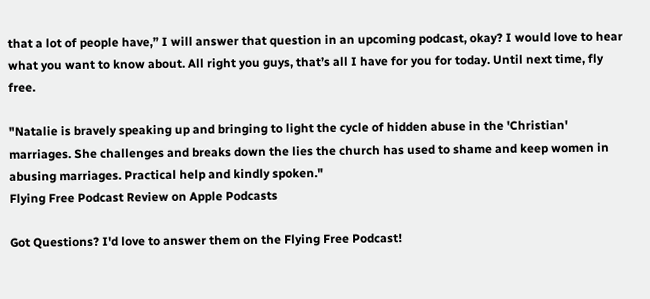that a lot of people have,” I will answer that question in an upcoming podcast, okay? I would love to hear what you want to know about. All right you guys, that’s all I have for you for today. Until next time, fly free.

"Natalie is bravely speaking up and bringing to light the cycle of hidden abuse in the 'Christian' marriages. She challenges and breaks down the lies the church has used to shame and keep women in abusing marriages. Practical help and kindly spoken."
Flying Free Podcast Review on Apple Podcasts

Got Questions? I'd love to answer them on the Flying Free Podcast!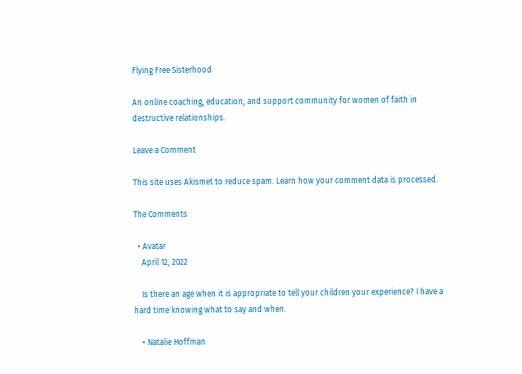Flying Free Sisterhood

An online coaching, education, and support community for women of faith in destructive relationships.

Leave a Comment

This site uses Akismet to reduce spam. Learn how your comment data is processed.

The Comments

  • Avatar
    April 12, 2022

    Is there an age when it is appropriate to tell your children your experience? I have a hard time knowing what to say and when.

    • Natalie Hoffman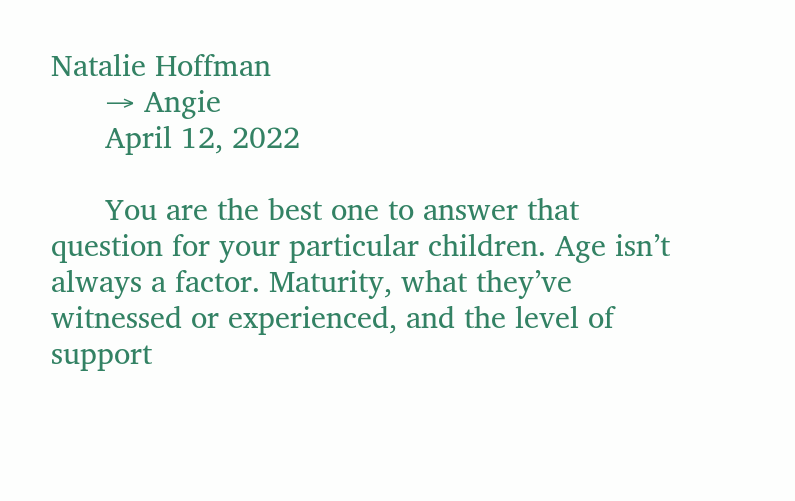Natalie Hoffman
      → Angie
      April 12, 2022

      You are the best one to answer that question for your particular children. Age isn’t always a factor. Maturity, what they’ve witnessed or experienced, and the level of support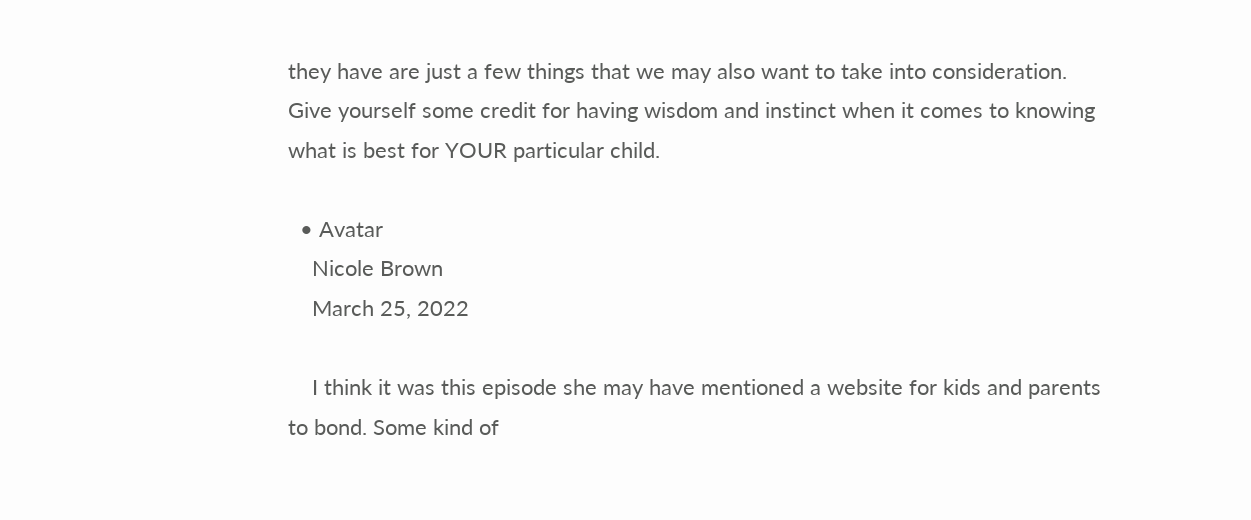they have are just a few things that we may also want to take into consideration. Give yourself some credit for having wisdom and instinct when it comes to knowing what is best for YOUR particular child.

  • Avatar
    Nicole Brown
    March 25, 2022

    I think it was this episode she may have mentioned a website for kids and parents to bond. Some kind of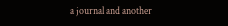a journal and another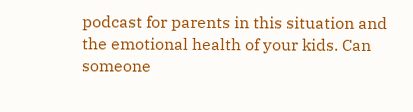podcast for parents in this situation and the emotional health of your kids. Can someone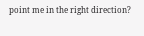point me in the right direction?